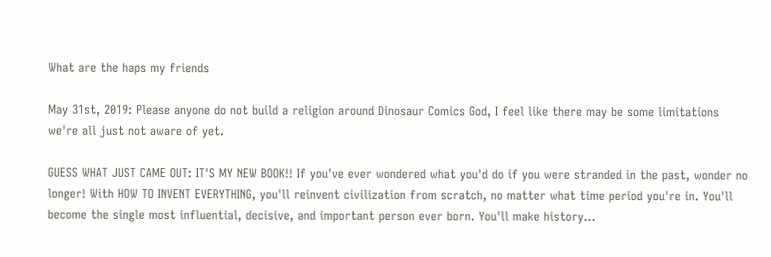What are the haps my friends

May 31st, 2019: Please anyone do not build a religion around Dinosaur Comics God, I feel like there may be some limitations we're all just not aware of yet.

GUESS WHAT JUST CAME OUT: IT'S MY NEW BOOK!! If you've ever wondered what you'd do if you were stranded in the past, wonder no longer! With HOW TO INVENT EVERYTHING, you'll reinvent civilization from scratch, no matter what time period you're in. You'll become the single most influential, decisive, and important person ever born. You'll make history...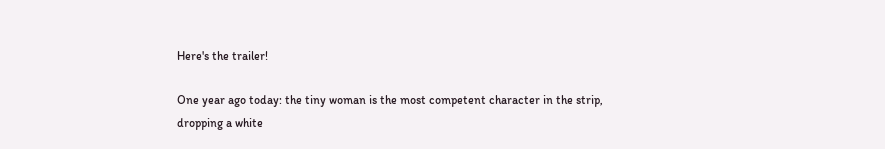Here's the trailer!

One year ago today: the tiny woman is the most competent character in the strip, dropping a white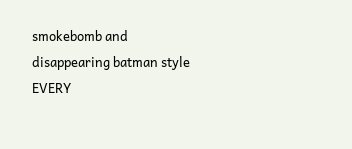smokebomb and disappearing batman style EVERY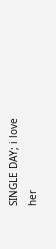SINGLE DAY; i love her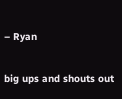– Ryan

big ups and shouts out